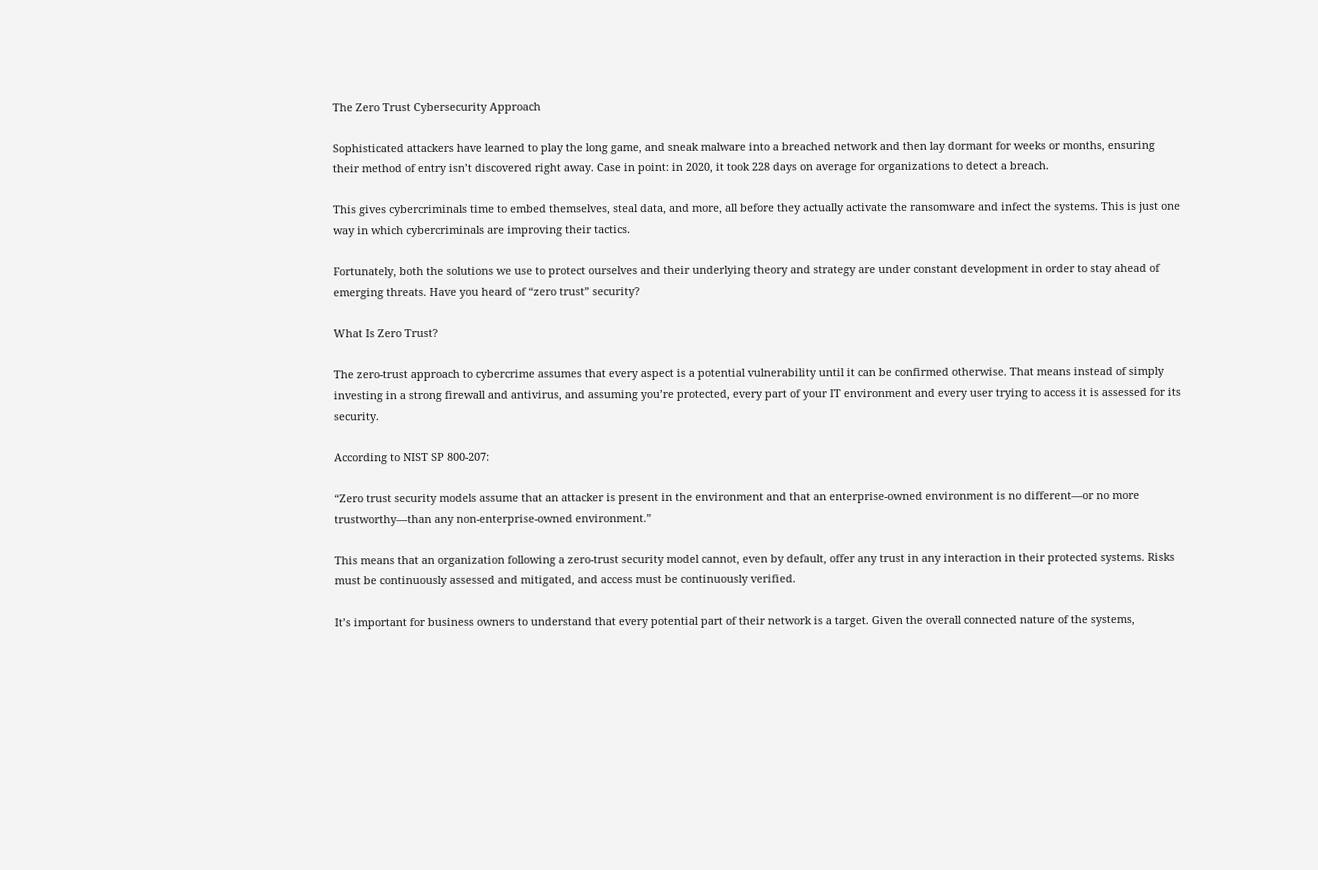The Zero Trust Cybersecurity Approach

Sophisticated attackers have learned to play the long game, and sneak malware into a breached network and then lay dormant for weeks or months, ensuring their method of entry isn’t discovered right away. Case in point: in 2020, it took 228 days on average for organizations to detect a breach.

This gives cybercriminals time to embed themselves, steal data, and more, all before they actually activate the ransomware and infect the systems. This is just one way in which cybercriminals are improving their tactics.

Fortunately, both the solutions we use to protect ourselves and their underlying theory and strategy are under constant development in order to stay ahead of emerging threats. Have you heard of “zero trust” security?

What Is Zero Trust?

The zero-trust approach to cybercrime assumes that every aspect is a potential vulnerability until it can be confirmed otherwise. That means instead of simply investing in a strong firewall and antivirus, and assuming you’re protected, every part of your IT environment and every user trying to access it is assessed for its security.

According to NIST SP 800-207:

“Zero trust security models assume that an attacker is present in the environment and that an enterprise-owned environment is no different—or no more trustworthy—than any non-enterprise-owned environment.”

This means that an organization following a zero-trust security model cannot, even by default, offer any trust in any interaction in their protected systems. Risks must be continuously assessed and mitigated, and access must be continuously verified.

It’s important for business owners to understand that every potential part of their network is a target. Given the overall connected nature of the systems,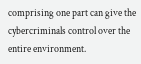comprising one part can give the cybercriminals control over the entire environment.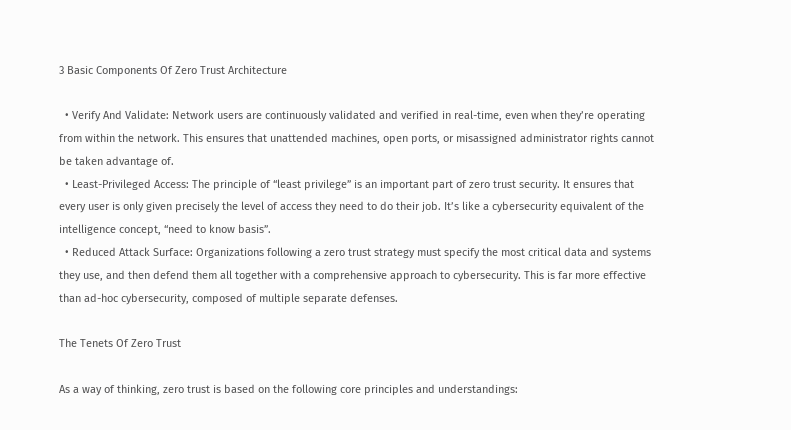3 Basic Components Of Zero Trust Architecture

  • Verify And Validate: Network users are continuously validated and verified in real-time, even when they’re operating from within the network. This ensures that unattended machines, open ports, or misassigned administrator rights cannot be taken advantage of.
  • Least-Privileged Access: The principle of “least privilege” is an important part of zero trust security. It ensures that every user is only given precisely the level of access they need to do their job. It’s like a cybersecurity equivalent of the intelligence concept, “need to know basis”.
  • Reduced Attack Surface: Organizations following a zero trust strategy must specify the most critical data and systems they use, and then defend them all together with a comprehensive approach to cybersecurity. This is far more effective than ad-hoc cybersecurity, composed of multiple separate defenses.

The Tenets Of Zero Trust

As a way of thinking, zero trust is based on the following core principles and understandings: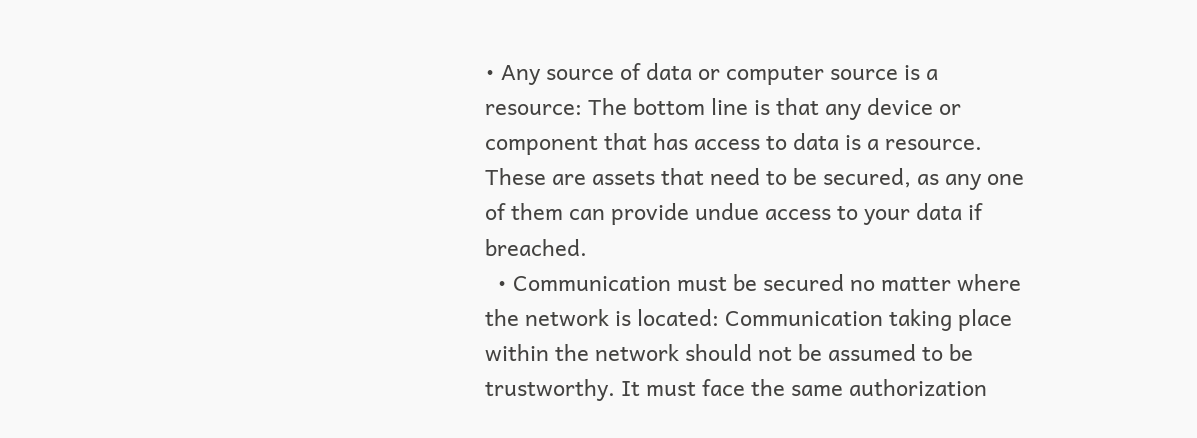• Any source of data or computer source is a resource: The bottom line is that any device or component that has access to data is a resource. These are assets that need to be secured, as any one of them can provide undue access to your data if breached.
  • Communication must be secured no matter where the network is located: Communication taking place within the network should not be assumed to be trustworthy. It must face the same authorization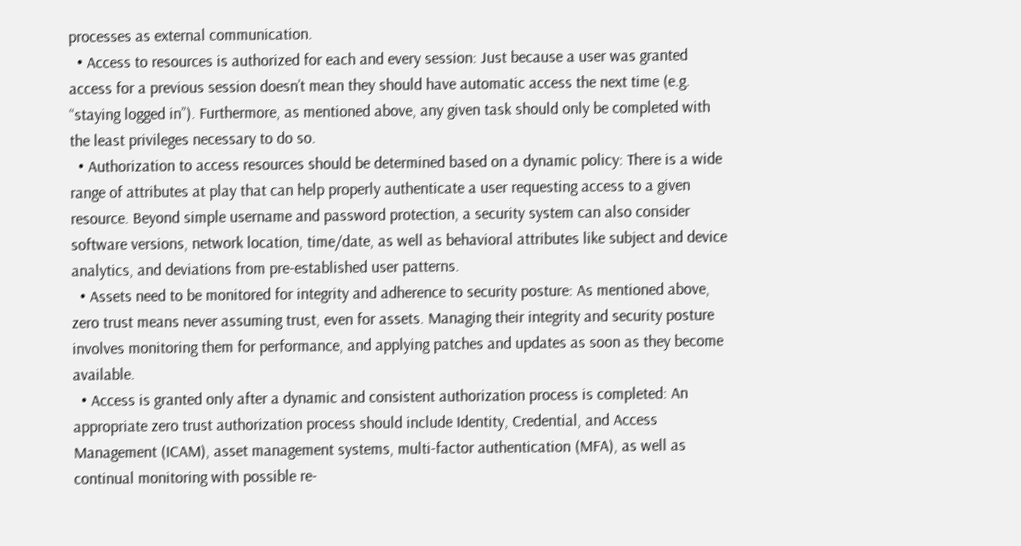processes as external communication.
  • Access to resources is authorized for each and every session: Just because a user was granted access for a previous session doesn’t mean they should have automatic access the next time (e.g. “staying logged in”). Furthermore, as mentioned above, any given task should only be completed with the least privileges necessary to do so.
  • Authorization to access resources should be determined based on a dynamic policy: There is a wide range of attributes at play that can help properly authenticate a user requesting access to a given resource. Beyond simple username and password protection, a security system can also consider software versions, network location, time/date, as well as behavioral attributes like subject and device analytics, and deviations from pre-established user patterns.
  • Assets need to be monitored for integrity and adherence to security posture: As mentioned above, zero trust means never assuming trust, even for assets. Managing their integrity and security posture involves monitoring them for performance, and applying patches and updates as soon as they become available.
  • Access is granted only after a dynamic and consistent authorization process is completed: An appropriate zero trust authorization process should include Identity, Credential, and Access Management (ICAM), asset management systems, multi-factor authentication (MFA), as well as continual monitoring with possible re-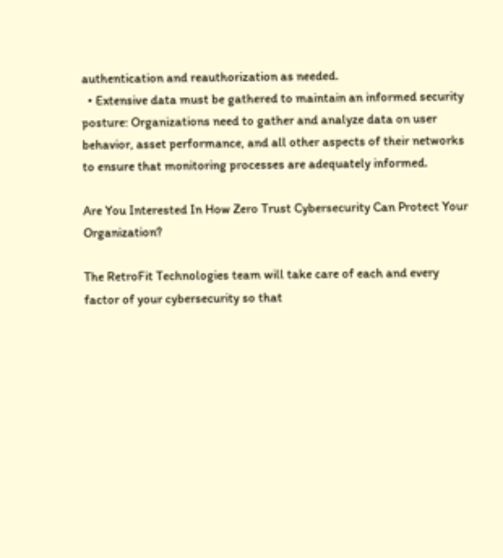authentication and reauthorization as needed.
  • Extensive data must be gathered to maintain an informed security posture: Organizations need to gather and analyze data on user behavior, asset performance, and all other aspects of their networks to ensure that monitoring processes are adequately informed.

Are You Interested In How Zero Trust Cybersecurity Can Protect Your Organization?

The RetroFit Technologies team will take care of each and every factor of your cybersecurity so that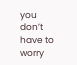you don’t have to worry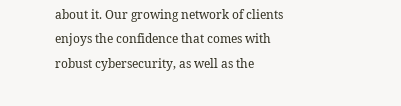about it. Our growing network of clients enjoys the confidence that comes with robust cybersecurity, as well as the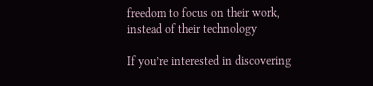freedom to focus on their work, instead of their technology

If you’re interested in discovering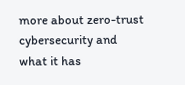more about zero-trust cybersecurity and what it has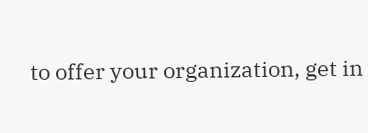to offer your organization, get in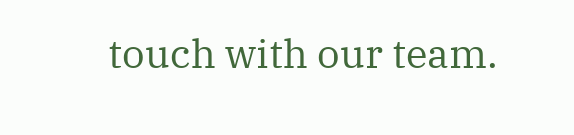touch with our team.